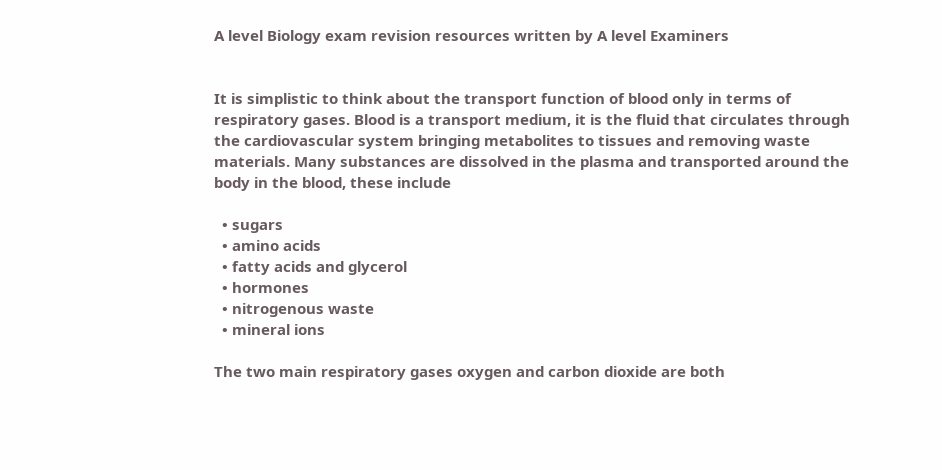A level Biology exam revision resources written by A level Examiners


It is simplistic to think about the transport function of blood only in terms of respiratory gases. Blood is a transport medium, it is the fluid that circulates through the cardiovascular system bringing metabolites to tissues and removing waste materials. Many substances are dissolved in the plasma and transported around the body in the blood, these include

  • sugars
  • amino acids
  • fatty acids and glycerol
  • hormones
  • nitrogenous waste
  • mineral ions

The two main respiratory gases oxygen and carbon dioxide are both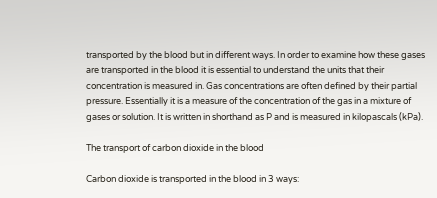transported by the blood but in different ways. In order to examine how these gases are transported in the blood it is essential to understand the units that their concentration is measured in. Gas concentrations are often defined by their partial pressure. Essentially it is a measure of the concentration of the gas in a mixture of gases or solution. It is written in shorthand as P and is measured in kilopascals (kPa).

The transport of carbon dioxide in the blood

Carbon dioxide is transported in the blood in 3 ways: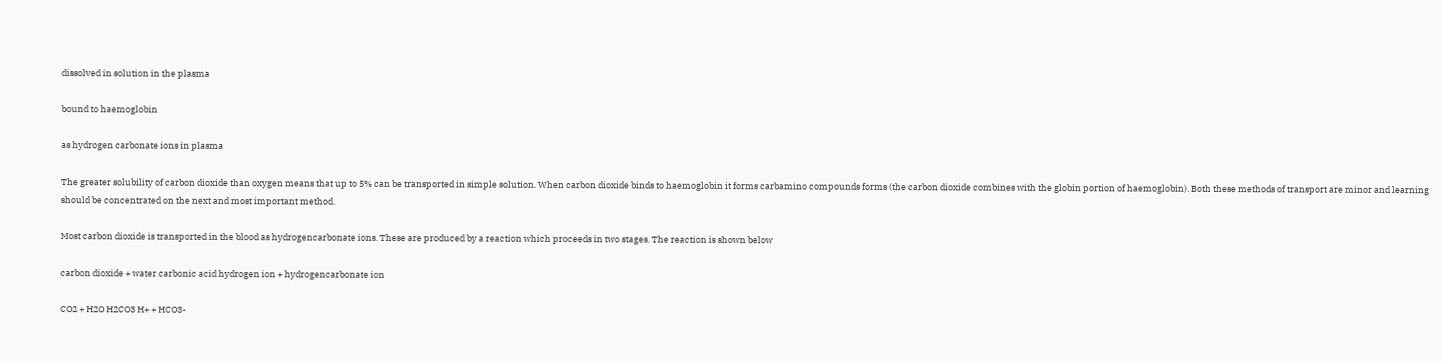dissolved in solution in the plasma

bound to haemoglobin

as hydrogen carbonate ions in plasma

The greater solubility of carbon dioxide than oxygen means that up to 5% can be transported in simple solution. When carbon dioxide binds to haemoglobin it forms carbamino compounds forms (the carbon dioxide combines with the globin portion of haemoglobin). Both these methods of transport are minor and learning should be concentrated on the next and most important method.

Most carbon dioxide is transported in the blood as hydrogencarbonate ions. These are produced by a reaction which proceeds in two stages. The reaction is shown below

carbon dioxide + water carbonic acid hydrogen ion + hydrogencarbonate ion

CO2 + H2O H2CO3 H+ + HCO3-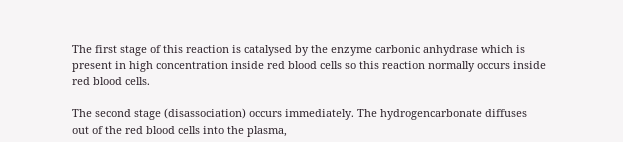The first stage of this reaction is catalysed by the enzyme carbonic anhydrase which is present in high concentration inside red blood cells so this reaction normally occurs inside red blood cells.

The second stage (disassociation) occurs immediately. The hydrogencarbonate diffuses out of the red blood cells into the plasma,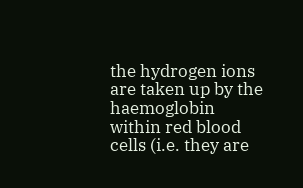the hydrogen ions are taken up by the haemoglobin within red blood cells (i.e. they are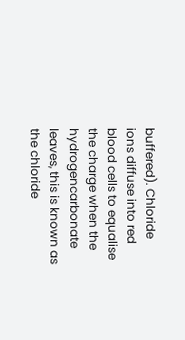buffered). Chloride ions diffuse into red blood cells to equalise the charge when the hydrogencarbonate leaves, this is known as the chloride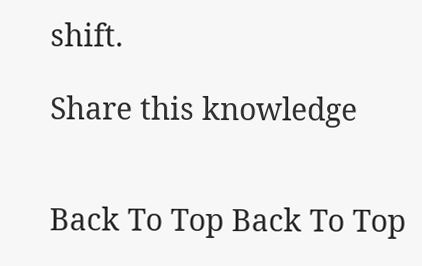shift.

Share this knowledge


Back To Top Back To Top